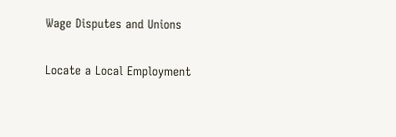Wage Disputes and Unions

Locate a Local Employment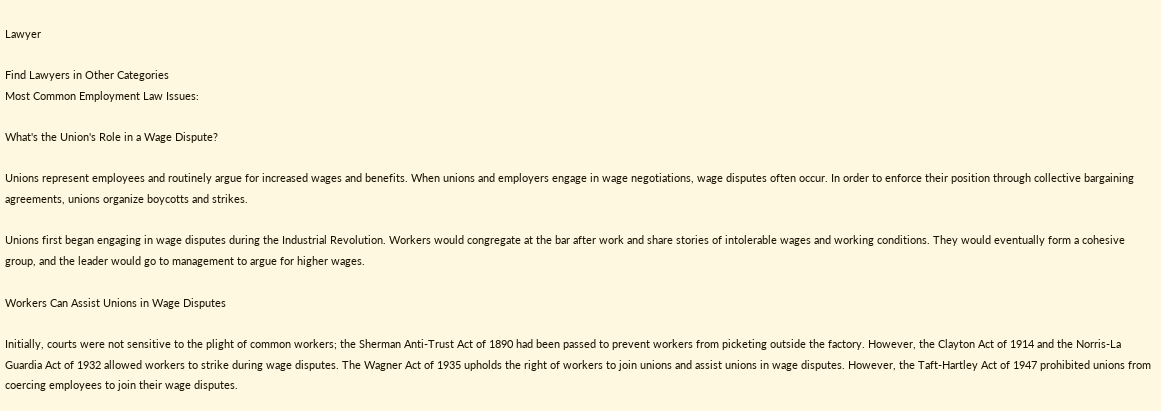Lawyer

Find Lawyers in Other Categories
Most Common Employment Law Issues:

What's the Union's Role in a Wage Dispute?

Unions represent employees and routinely argue for increased wages and benefits. When unions and employers engage in wage negotiations, wage disputes often occur. In order to enforce their position through collective bargaining agreements, unions organize boycotts and strikes.

Unions first began engaging in wage disputes during the Industrial Revolution. Workers would congregate at the bar after work and share stories of intolerable wages and working conditions. They would eventually form a cohesive group, and the leader would go to management to argue for higher wages.

Workers Can Assist Unions in Wage Disputes

Initially, courts were not sensitive to the plight of common workers; the Sherman Anti-Trust Act of 1890 had been passed to prevent workers from picketing outside the factory. However, the Clayton Act of 1914 and the Norris-La Guardia Act of 1932 allowed workers to strike during wage disputes. The Wagner Act of 1935 upholds the right of workers to join unions and assist unions in wage disputes. However, the Taft-Hartley Act of 1947 prohibited unions from coercing employees to join their wage disputes.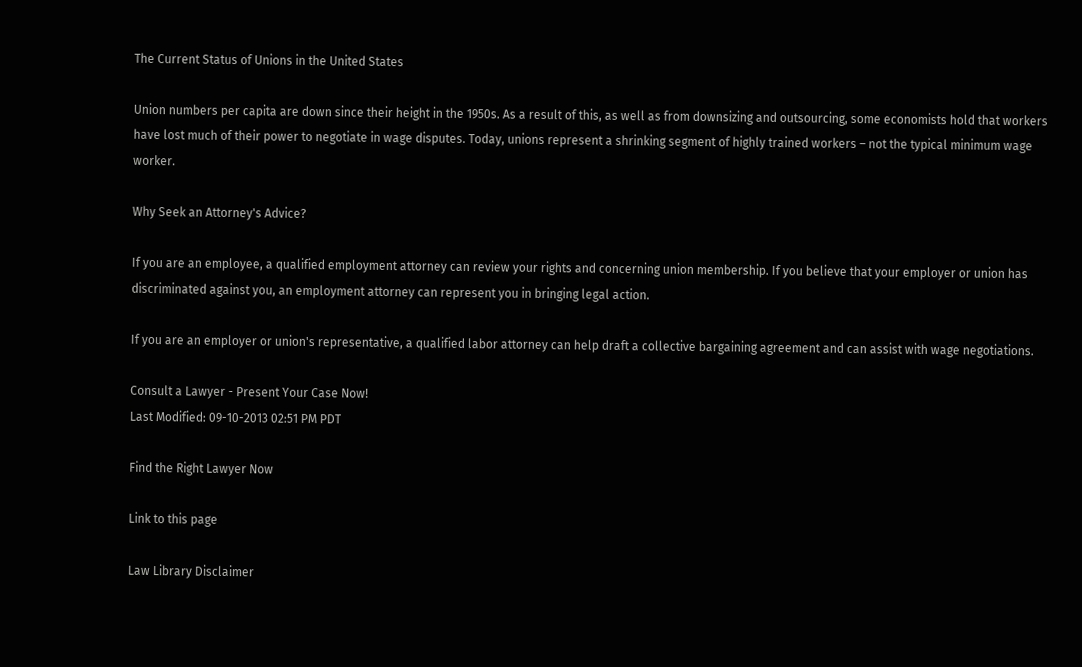The Current Status of Unions in the United States

Union numbers per capita are down since their height in the 1950s. As a result of this, as well as from downsizing and outsourcing, some economists hold that workers have lost much of their power to negotiate in wage disputes. Today, unions represent a shrinking segment of highly trained workers – not the typical minimum wage worker.

Why Seek an Attorney's Advice?

If you are an employee, a qualified employment attorney can review your rights and concerning union membership. If you believe that your employer or union has discriminated against you, an employment attorney can represent you in bringing legal action.

If you are an employer or union's representative, a qualified labor attorney can help draft a collective bargaining agreement and can assist with wage negotiations.

Consult a Lawyer - Present Your Case Now!
Last Modified: 09-10-2013 02:51 PM PDT

Find the Right Lawyer Now

Link to this page

Law Library Disclaimer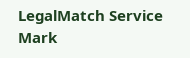LegalMatch Service Mark